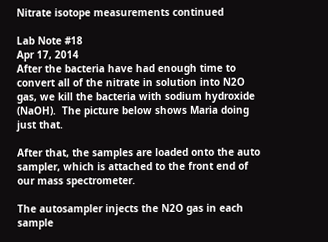Nitrate isotope measurements continued

Lab Note #18
Apr 17, 2014
After the bacteria have had enough time to convert all of the nitrate in solution into N2O gas, we kill the bacteria with sodium hydroxide (NaOH).  The picture below shows Maria doing just that.

After that, the samples are loaded onto the auto sampler, which is attached to the front end of our mass spectrometer.

The autosampler injects the N2O gas in each sample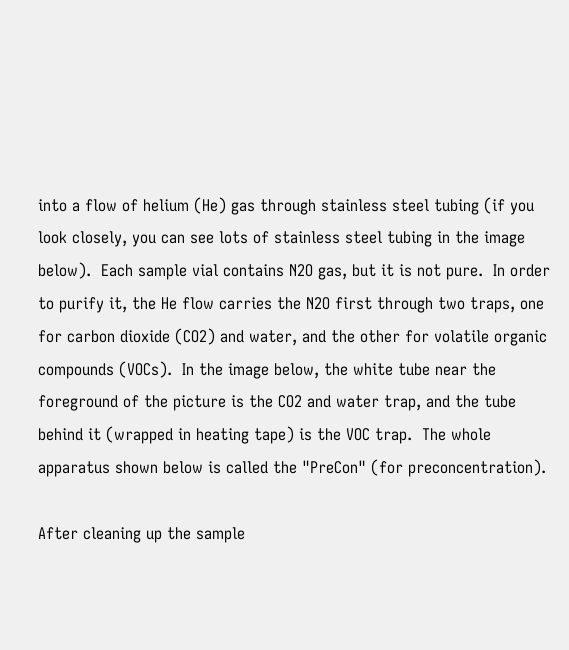into a flow of helium (He) gas through stainless steel tubing (if you look closely, you can see lots of stainless steel tubing in the image below).  Each sample vial contains N2O gas, but it is not pure.  In order to purify it, the He flow carries the N2O first through two traps, one for carbon dioxide (CO2) and water, and the other for volatile organic compounds (VOCs).  In the image below, the white tube near the foreground of the picture is the CO2 and water trap, and the tube behind it (wrapped in heating tape) is the VOC trap.  The whole apparatus shown below is called the "PreCon" (for preconcentration).

After cleaning up the sample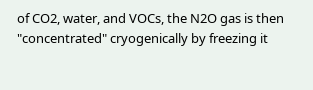of CO2, water, and VOCs, the N2O gas is then "concentrated" cryogenically by freezing it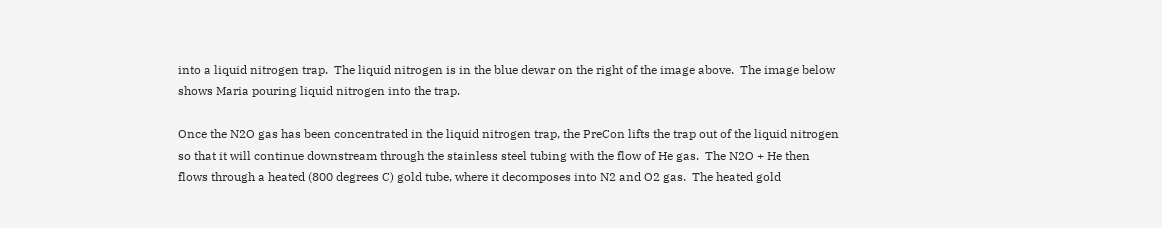into a liquid nitrogen trap.  The liquid nitrogen is in the blue dewar on the right of the image above.  The image below shows Maria pouring liquid nitrogen into the trap.

Once the N2O gas has been concentrated in the liquid nitrogen trap, the PreCon lifts the trap out of the liquid nitrogen so that it will continue downstream through the stainless steel tubing with the flow of He gas.  The N2O + He then flows through a heated (800 degrees C) gold tube, where it decomposes into N2 and O2 gas.  The heated gold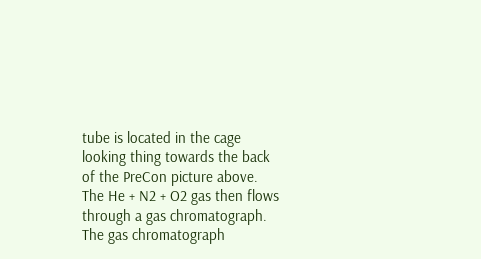tube is located in the cage looking thing towards the back of the PreCon picture above.  The He + N2 + O2 gas then flows through a gas chromatograph.  The gas chromatograph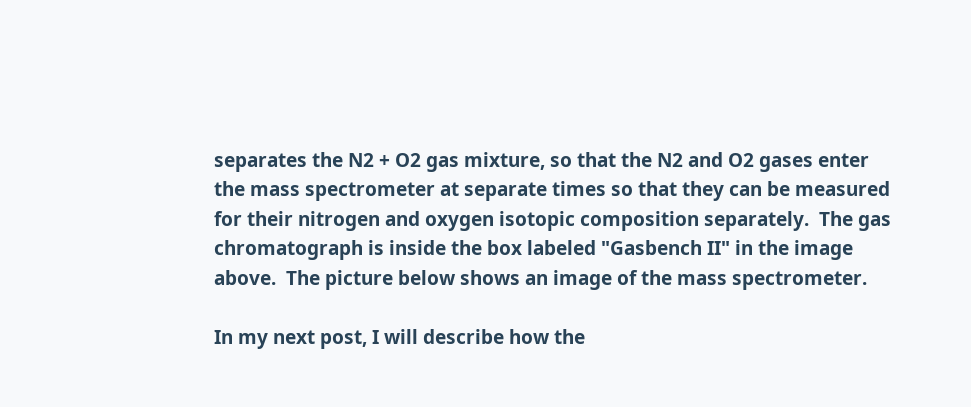separates the N2 + O2 gas mixture, so that the N2 and O2 gases enter the mass spectrometer at separate times so that they can be measured for their nitrogen and oxygen isotopic composition separately.  The gas chromatograph is inside the box labeled "Gasbench II" in the image above.  The picture below shows an image of the mass spectrometer.

In my next post, I will describe how the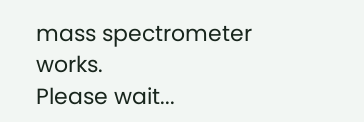mass spectrometer works.
Please wait...